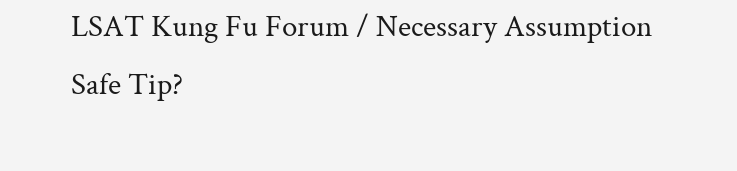LSAT Kung Fu Forum / Necessary Assumption Safe Tip?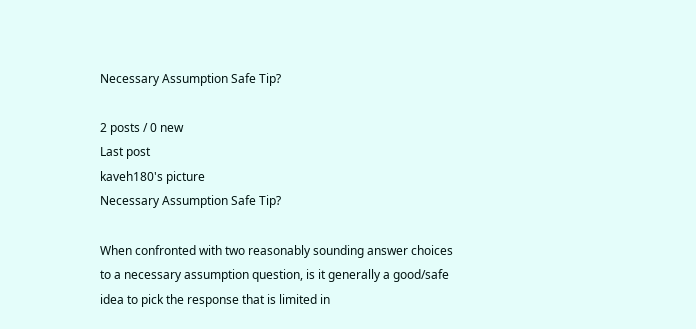Necessary Assumption Safe Tip?

2 posts / 0 new
Last post
kaveh180's picture
Necessary Assumption Safe Tip?

When confronted with two reasonably sounding answer choices to a necessary assumption question, is it generally a good/safe idea to pick the response that is limited in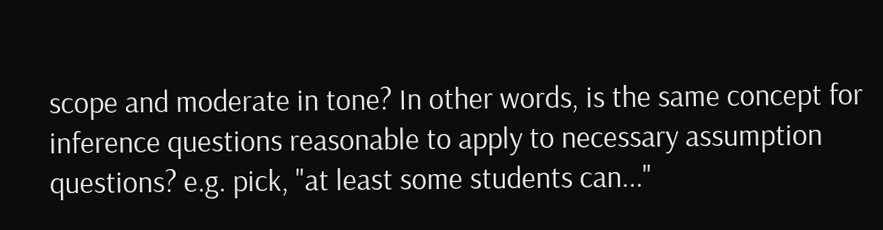scope and moderate in tone? In other words, is the same concept for inference questions reasonable to apply to necessary assumption questions? e.g. pick, "at least some students can..."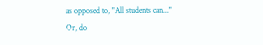as opposed to, "All students can..." Or, do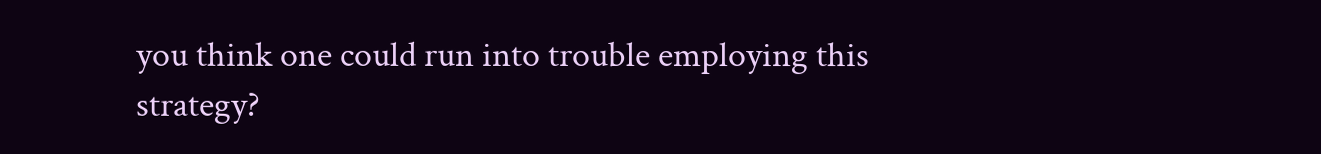you think one could run into trouble employing this strategy?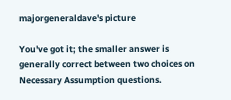majorgeneraldave's picture

You've got it; the smaller answer is generally correct between two choices on Necessary Assumption questions.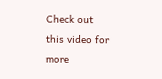Check out this video for more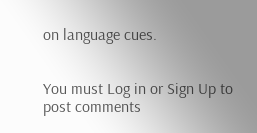on language cues.


You must Log in or Sign Up to post comments